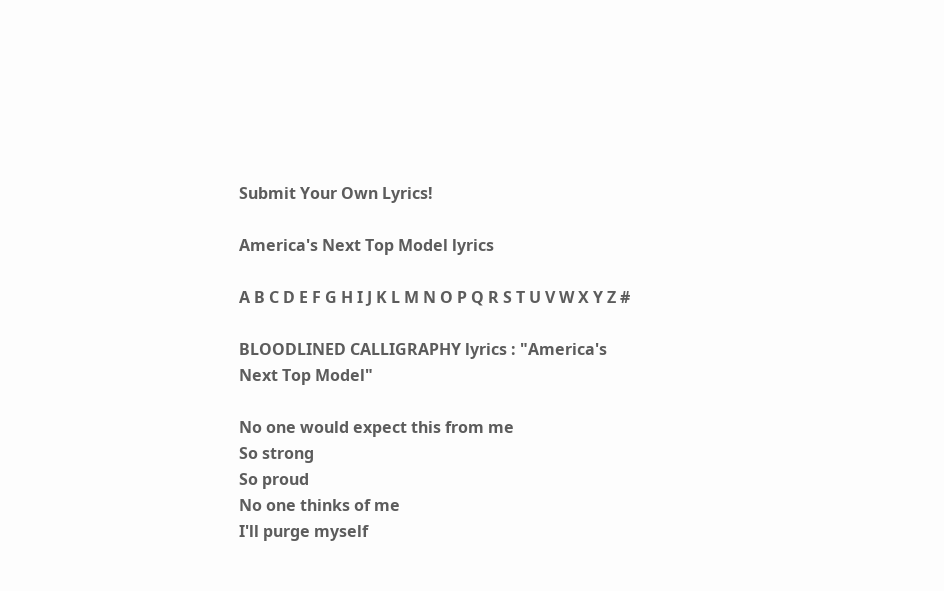Submit Your Own Lyrics!

America's Next Top Model lyrics

A B C D E F G H I J K L M N O P Q R S T U V W X Y Z #

BLOODLINED CALLIGRAPHY lyrics : "America's Next Top Model"

No one would expect this from me
So strong
So proud
No one thinks of me
I'll purge myself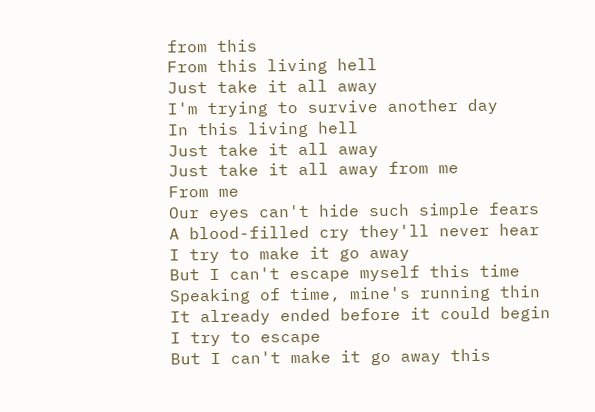from this
From this living hell
Just take it all away
I'm trying to survive another day
In this living hell
Just take it all away
Just take it all away from me
From me
Our eyes can't hide such simple fears
A blood-filled cry they'll never hear
I try to make it go away
But I can't escape myself this time
Speaking of time, mine's running thin
It already ended before it could begin
I try to escape
But I can't make it go away this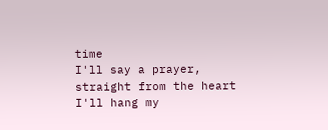time
I'll say a prayer, straight from the heart
I'll hang my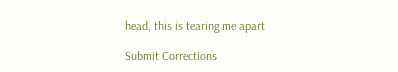head, this is tearing me apart

Submit Corrections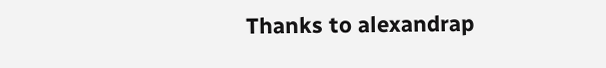Thanks to alexandrap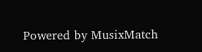Powered by MusixMatch